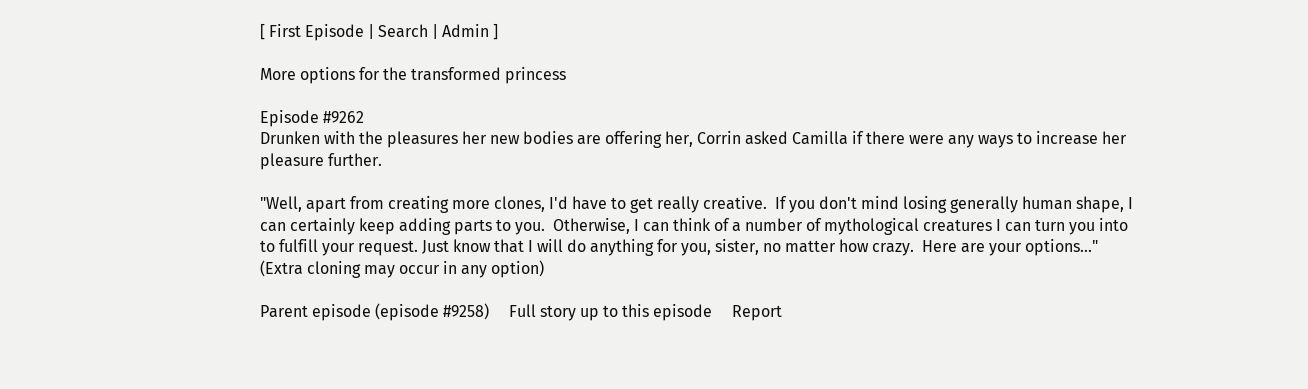[ First Episode | Search | Admin ]

More options for the transformed princess

Episode #9262
Drunken with the pleasures her new bodies are offering her, Corrin asked Camilla if there were any ways to increase her pleasure further.

"Well, apart from creating more clones, I'd have to get really creative.  If you don't mind losing generally human shape, I can certainly keep adding parts to you.  Otherwise, I can think of a number of mythological creatures I can turn you into to fulfill your request. Just know that I will do anything for you, sister, no matter how crazy.  Here are your options..."
(Extra cloning may occur in any option)

Parent episode (episode #9258)     Full story up to this episode     Report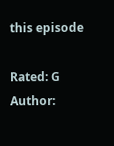this episode

Rated: G     Author: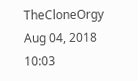TheCloneOrgy
Aug 04, 2018   10:03